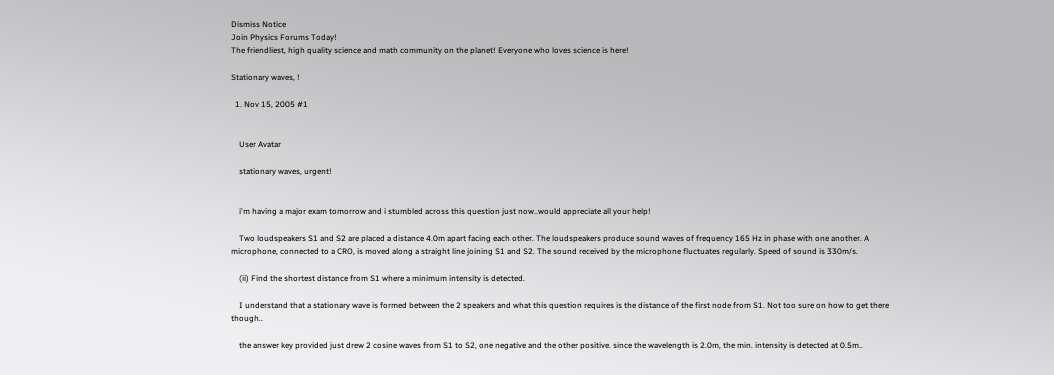Dismiss Notice
Join Physics Forums Today!
The friendliest, high quality science and math community on the planet! Everyone who loves science is here!

Stationary waves, !

  1. Nov 15, 2005 #1


    User Avatar

    stationary waves, urgent!


    i'm having a major exam tomorrow and i stumbled across this question just now..would appreciate all your help!

    Two loudspeakers S1 and S2 are placed a distance 4.0m apart facing each other. The loudspeakers produce sound waves of frequency 165 Hz in phase with one another. A microphone, connected to a CRO, is moved along a straight line joining S1 and S2. The sound received by the microphone fluctuates regularly. Speed of sound is 330m/s.

    (ii) Find the shortest distance from S1 where a minimum intensity is detected.

    I understand that a stationary wave is formed between the 2 speakers and what this question requires is the distance of the first node from S1. Not too sure on how to get there though..

    the answer key provided just drew 2 cosine waves from S1 to S2, one negative and the other positive. since the wavelength is 2.0m, the min. intensity is detected at 0.5m..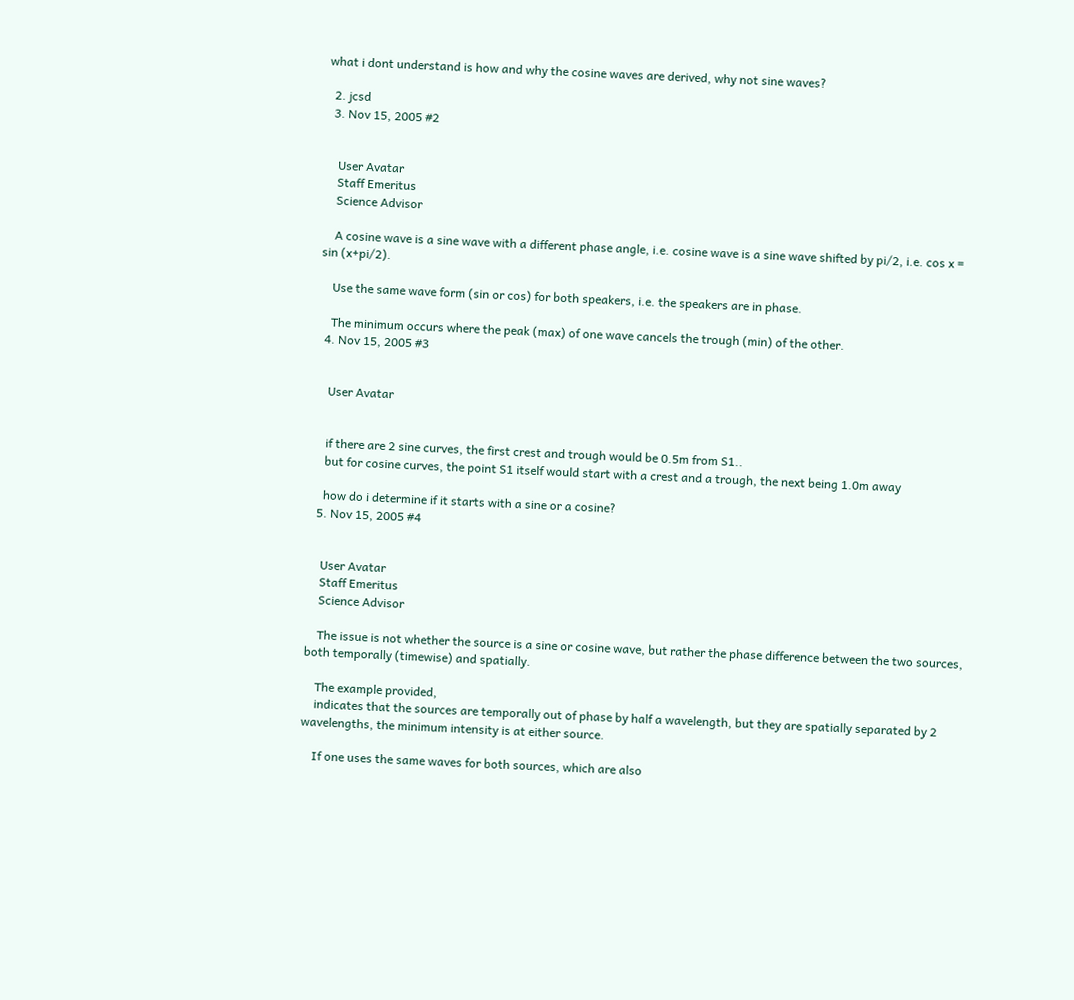what i dont understand is how and why the cosine waves are derived, why not sine waves?

  2. jcsd
  3. Nov 15, 2005 #2


    User Avatar
    Staff Emeritus
    Science Advisor

    A cosine wave is a sine wave with a different phase angle, i.e. cosine wave is a sine wave shifted by pi/2, i.e. cos x = sin (x+pi/2).

    Use the same wave form (sin or cos) for both speakers, i.e. the speakers are in phase.

    The minimum occurs where the peak (max) of one wave cancels the trough (min) of the other.
  4. Nov 15, 2005 #3


    User Avatar


    if there are 2 sine curves, the first crest and trough would be 0.5m from S1..
    but for cosine curves, the point S1 itself would start with a crest and a trough, the next being 1.0m away

    how do i determine if it starts with a sine or a cosine?
  5. Nov 15, 2005 #4


    User Avatar
    Staff Emeritus
    Science Advisor

    The issue is not whether the source is a sine or cosine wave, but rather the phase difference between the two sources, both temporally (timewise) and spatially.

    The example provided,
    indicates that the sources are temporally out of phase by half a wavelength, but they are spatially separated by 2 wavelengths, the minimum intensity is at either source.

    If one uses the same waves for both sources, which are also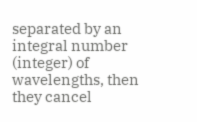separated by an integral number (integer) of wavelengths, then they cancel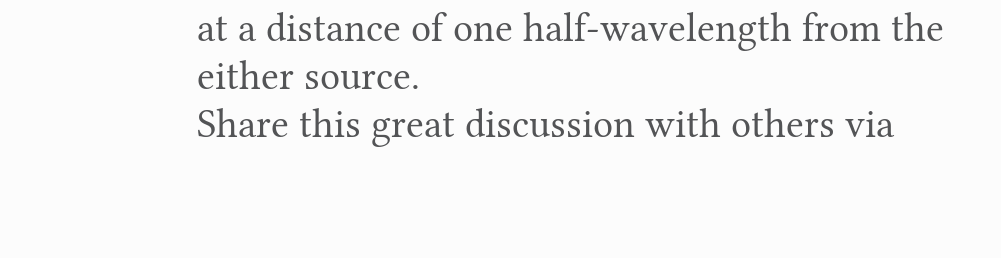at a distance of one half-wavelength from the either source.
Share this great discussion with others via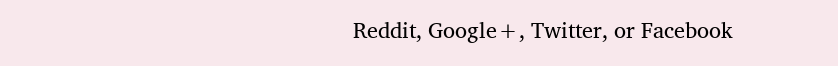Reddit, Google+, Twitter, or Facebook